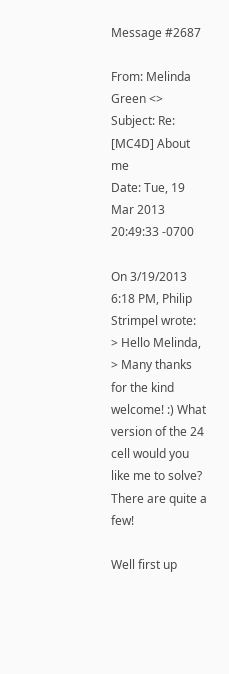Message #2687

From: Melinda Green <>
Subject: Re: [MC4D] About me
Date: Tue, 19 Mar 2013 20:49:33 -0700

On 3/19/2013 6:18 PM, Philip Strimpel wrote:
> Hello Melinda,
> Many thanks for the kind welcome! :) What version of the 24 cell would you like me to solve? There are quite a few!

Well first up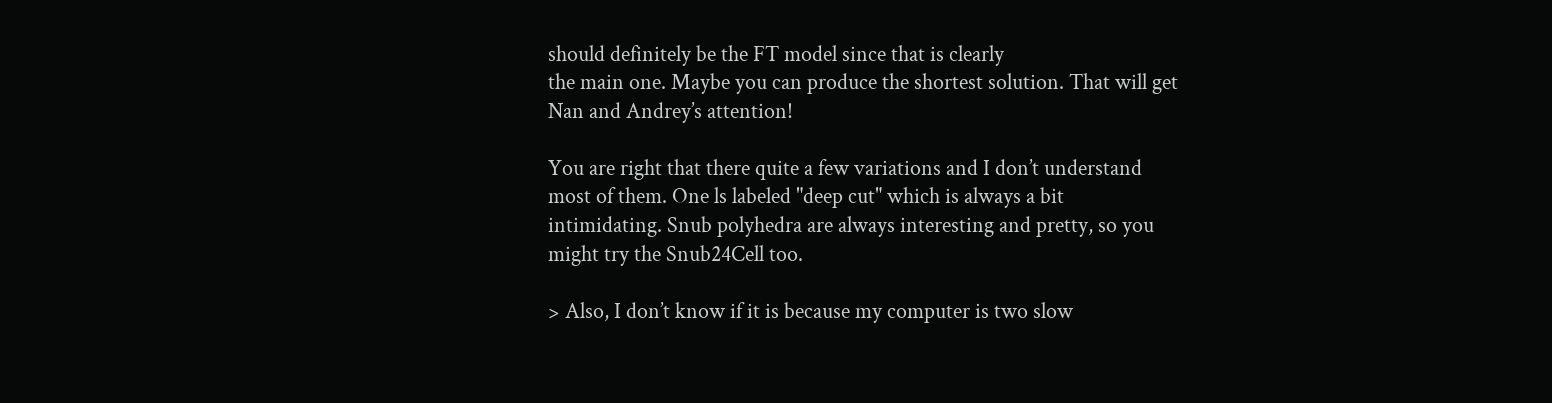should definitely be the FT model since that is clearly
the main one. Maybe you can produce the shortest solution. That will get
Nan and Andrey’s attention!

You are right that there quite a few variations and I don’t understand
most of them. One ls labeled "deep cut" which is always a bit
intimidating. Snub polyhedra are always interesting and pretty, so you
might try the Snub24Cell too.

> Also, I don’t know if it is because my computer is two slow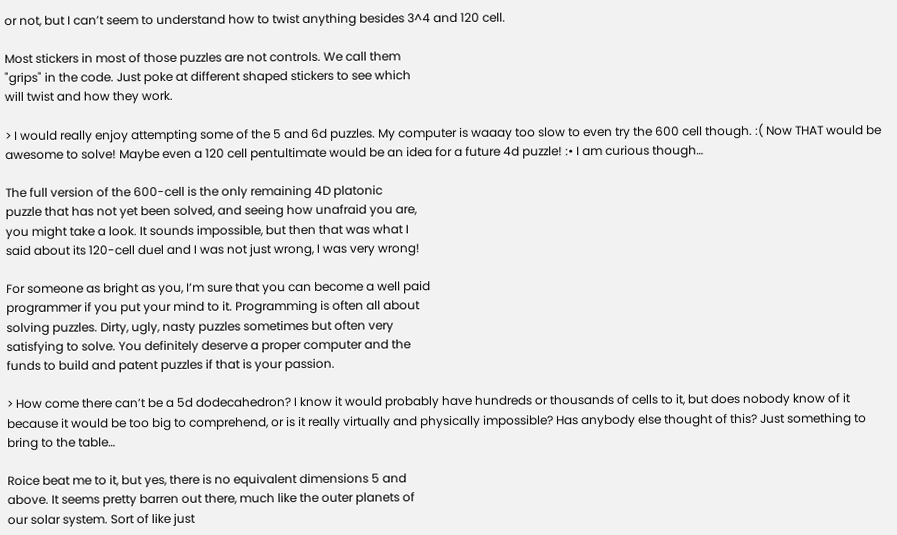or not, but I can’t seem to understand how to twist anything besides 3^4 and 120 cell.

Most stickers in most of those puzzles are not controls. We call them
"grips" in the code. Just poke at different shaped stickers to see which
will twist and how they work.

> I would really enjoy attempting some of the 5 and 6d puzzles. My computer is waaay too slow to even try the 600 cell though. :( Now THAT would be awesome to solve! Maybe even a 120 cell pentultimate would be an idea for a future 4d puzzle! :• I am curious though…

The full version of the 600-cell is the only remaining 4D platonic
puzzle that has not yet been solved, and seeing how unafraid you are,
you might take a look. It sounds impossible, but then that was what I
said about its 120-cell duel and I was not just wrong, I was very wrong!

For someone as bright as you, I’m sure that you can become a well paid
programmer if you put your mind to it. Programming is often all about
solving puzzles. Dirty, ugly, nasty puzzles sometimes but often very
satisfying to solve. You definitely deserve a proper computer and the
funds to build and patent puzzles if that is your passion.

> How come there can’t be a 5d dodecahedron? I know it would probably have hundreds or thousands of cells to it, but does nobody know of it because it would be too big to comprehend, or is it really virtually and physically impossible? Has anybody else thought of this? Just something to bring to the table…

Roice beat me to it, but yes, there is no equivalent dimensions 5 and
above. It seems pretty barren out there, much like the outer planets of
our solar system. Sort of like just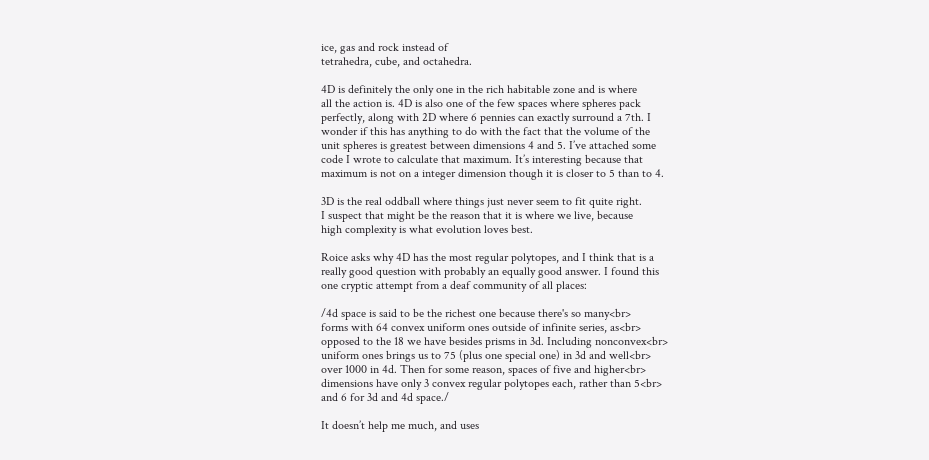ice, gas and rock instead of
tetrahedra, cube, and octahedra.

4D is definitely the only one in the rich habitable zone and is where
all the action is. 4D is also one of the few spaces where spheres pack
perfectly, along with 2D where 6 pennies can exactly surround a 7th. I
wonder if this has anything to do with the fact that the volume of the
unit spheres is greatest between dimensions 4 and 5. I’ve attached some
code I wrote to calculate that maximum. It’s interesting because that
maximum is not on a integer dimension though it is closer to 5 than to 4.

3D is the real oddball where things just never seem to fit quite right.
I suspect that might be the reason that it is where we live, because
high complexity is what evolution loves best.

Roice asks why 4D has the most regular polytopes, and I think that is a
really good question with probably an equally good answer. I found this
one cryptic attempt from a deaf community of all places:

/4d space is said to be the richest one because there's so many<br>
forms with 64 convex uniform ones outside of infinite series, as<br>
opposed to the 18 we have besides prisms in 3d. Including nonconvex<br>
uniform ones brings us to 75 (plus one special one) in 3d and well<br>
over 1000 in 4d. Then for some reason, spaces of five and higher<br>
dimensions have only 3 convex regular polytopes each, rather than 5<br>
and 6 for 3d and 4d space./

It doesn’t help me much, and uses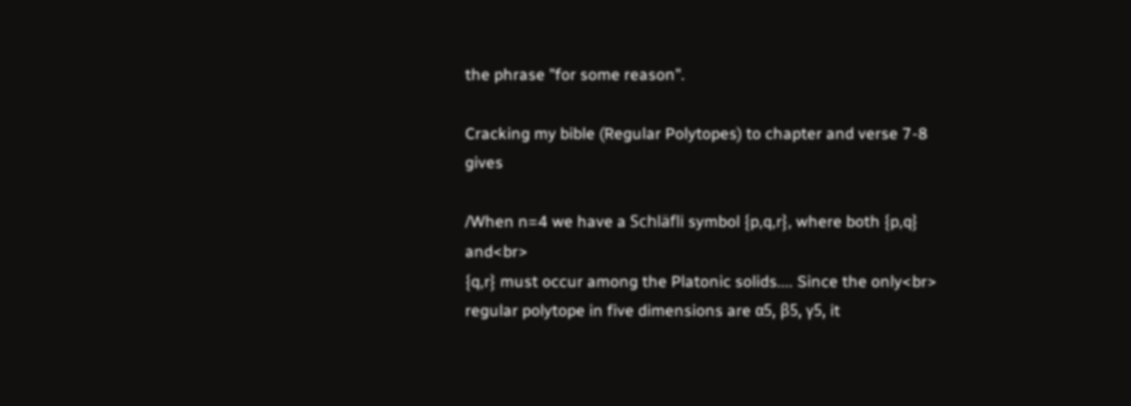the phrase "for some reason".

Cracking my bible (Regular Polytopes) to chapter and verse 7-8 gives

/When n=4 we have a Schläfli symbol {p,q,r}, where both {p,q} and<br>
{q,r} must occur among the Platonic solids.... Since the only<br>
regular polytope in five dimensions are α5, β5, γ5, it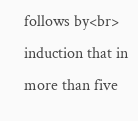follows by<br>
induction that in more than five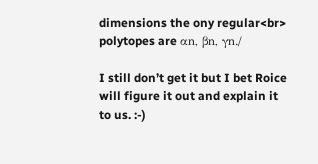dimensions the ony regular<br>
polytopes are αn, βn, γn./

I still don’t get it but I bet Roice will figure it out and explain it
to us. :-)